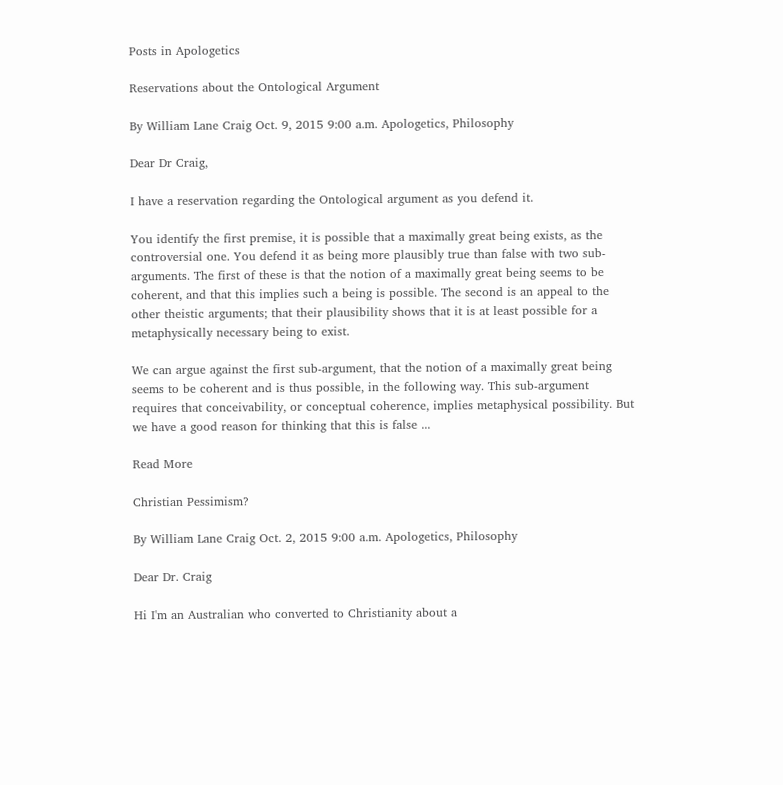Posts in Apologetics

Reservations about the Ontological Argument

By William Lane Craig Oct. 9, 2015 9:00 a.m. Apologetics, Philosophy

Dear Dr Craig,

I have a reservation regarding the Ontological argument as you defend it.

You identify the first premise, it is possible that a maximally great being exists, as the controversial one. You defend it as being more plausibly true than false with two sub-arguments. The first of these is that the notion of a maximally great being seems to be coherent, and that this implies such a being is possible. The second is an appeal to the other theistic arguments; that their plausibility shows that it is at least possible for a metaphysically necessary being to exist.

We can argue against the first sub-argument, that the notion of a maximally great being seems to be coherent and is thus possible, in the following way. This sub-argument requires that conceivability, or conceptual coherence, implies metaphysical possibility. But we have a good reason for thinking that this is false ...

Read More

Christian Pessimism?

By William Lane Craig Oct. 2, 2015 9:00 a.m. Apologetics, Philosophy

Dear Dr. Craig

Hi I'm an Australian who converted to Christianity about a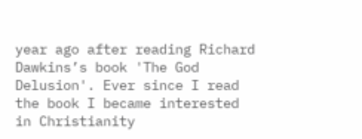year ago after reading Richard Dawkins’s book 'The God Delusion'. Ever since I read the book I became interested in Christianity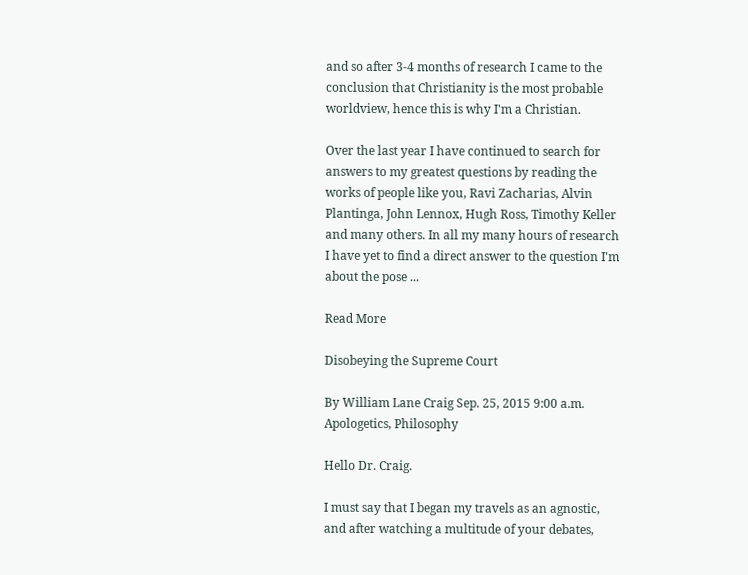and so after 3-4 months of research I came to the conclusion that Christianity is the most probable worldview, hence this is why I'm a Christian.

Over the last year I have continued to search for answers to my greatest questions by reading the works of people like you, Ravi Zacharias, Alvin Plantinga, John Lennox, Hugh Ross, Timothy Keller and many others. In all my many hours of research I have yet to find a direct answer to the question I'm about the pose ...

Read More

Disobeying the Supreme Court

By William Lane Craig Sep. 25, 2015 9:00 a.m. Apologetics, Philosophy

Hello Dr. Craig.

I must say that I began my travels as an agnostic, and after watching a multitude of your debates,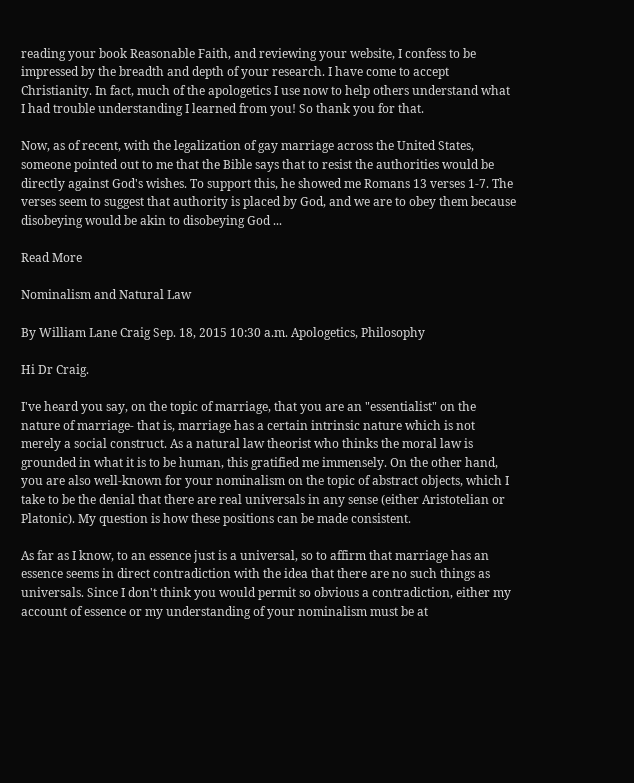reading your book Reasonable Faith, and reviewing your website, I confess to be impressed by the breadth and depth of your research. I have come to accept Christianity. In fact, much of the apologetics I use now to help others understand what I had trouble understanding I learned from you! So thank you for that.

Now, as of recent, with the legalization of gay marriage across the United States, someone pointed out to me that the Bible says that to resist the authorities would be directly against God's wishes. To support this, he showed me Romans 13 verses 1-7. The verses seem to suggest that authority is placed by God, and we are to obey them because disobeying would be akin to disobeying God ...

Read More

Nominalism and Natural Law

By William Lane Craig Sep. 18, 2015 10:30 a.m. Apologetics, Philosophy

Hi Dr Craig.

I've heard you say, on the topic of marriage, that you are an "essentialist" on the nature of marriage- that is, marriage has a certain intrinsic nature which is not merely a social construct. As a natural law theorist who thinks the moral law is grounded in what it is to be human, this gratified me immensely. On the other hand, you are also well-known for your nominalism on the topic of abstract objects, which I take to be the denial that there are real universals in any sense (either Aristotelian or Platonic). My question is how these positions can be made consistent.

As far as I know, to an essence just is a universal, so to affirm that marriage has an essence seems in direct contradiction with the idea that there are no such things as universals. Since I don't think you would permit so obvious a contradiction, either my account of essence or my understanding of your nominalism must be at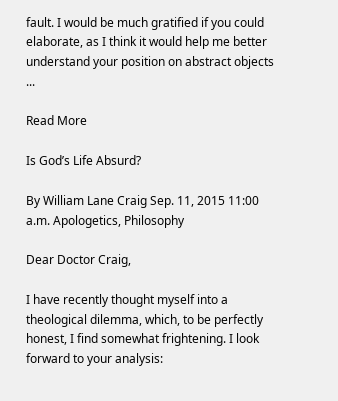fault. I would be much gratified if you could elaborate, as I think it would help me better understand your position on abstract objects ...

Read More

Is God’s Life Absurd?

By William Lane Craig Sep. 11, 2015 11:00 a.m. Apologetics, Philosophy

Dear Doctor Craig,

I have recently thought myself into a theological dilemma, which, to be perfectly honest, I find somewhat frightening. I look forward to your analysis: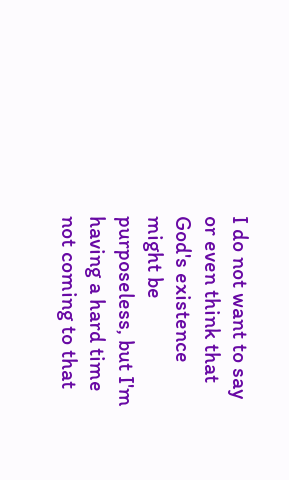I do not want to say or even think that God's existence might be purposeless, but I'm having a hard time not coming to that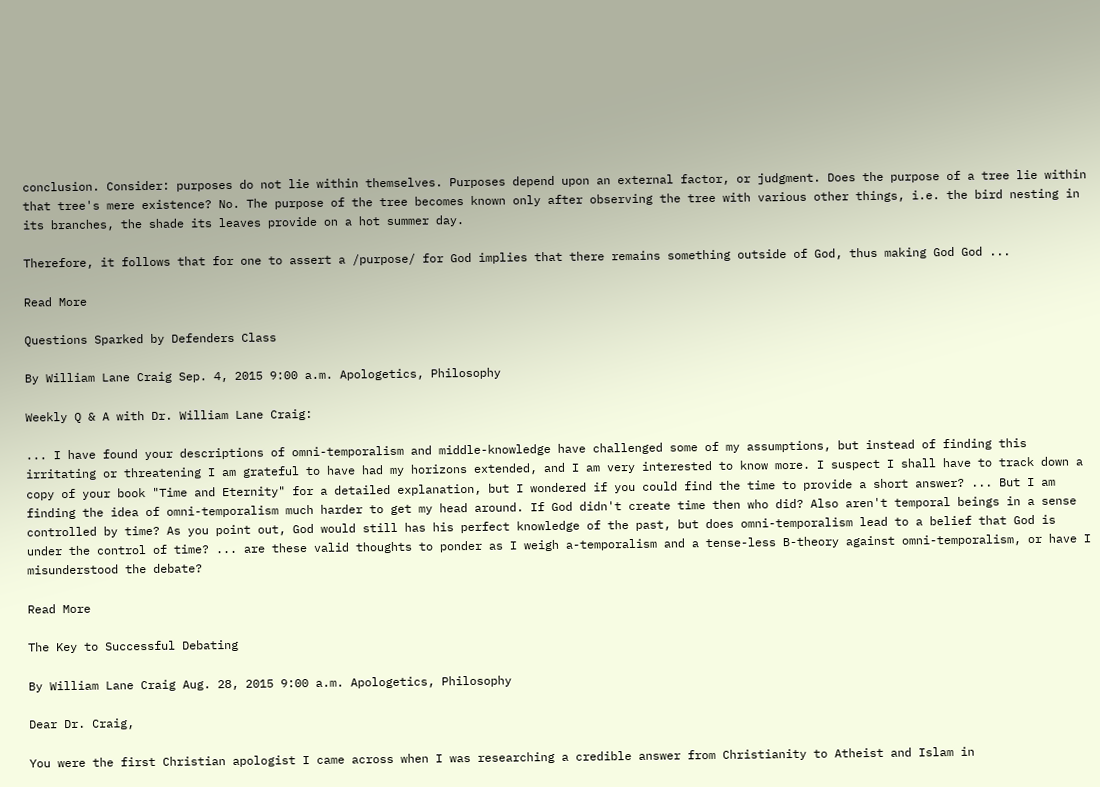conclusion. Consider: purposes do not lie within themselves. Purposes depend upon an external factor, or judgment. Does the purpose of a tree lie within that tree's mere existence? No. The purpose of the tree becomes known only after observing the tree with various other things, i.e. the bird nesting in its branches, the shade its leaves provide on a hot summer day.

Therefore, it follows that for one to assert a /purpose/ for God implies that there remains something outside of God, thus making God God ...

Read More

Questions Sparked by Defenders Class

By William Lane Craig Sep. 4, 2015 9:00 a.m. Apologetics, Philosophy

Weekly Q & A with Dr. William Lane Craig:

... I have found your descriptions of omni-temporalism and middle-knowledge have challenged some of my assumptions, but instead of finding this irritating or threatening I am grateful to have had my horizons extended, and I am very interested to know more. I suspect I shall have to track down a copy of your book "Time and Eternity" for a detailed explanation, but I wondered if you could find the time to provide a short answer? ... But I am finding the idea of omni-temporalism much harder to get my head around. If God didn't create time then who did? Also aren't temporal beings in a sense controlled by time? As you point out, God would still has his perfect knowledge of the past, but does omni-temporalism lead to a belief that God is under the control of time? ... are these valid thoughts to ponder as I weigh a-temporalism and a tense-less B-theory against omni-temporalism, or have I misunderstood the debate?

Read More

The Key to Successful Debating

By William Lane Craig Aug. 28, 2015 9:00 a.m. Apologetics, Philosophy

Dear Dr. Craig,

You were the first Christian apologist I came across when I was researching a credible answer from Christianity to Atheist and Islam in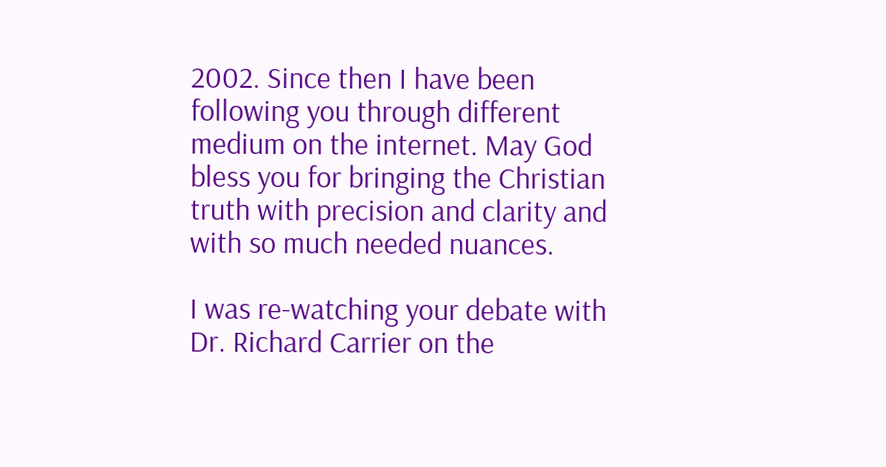2002. Since then I have been following you through different medium on the internet. May God bless you for bringing the Christian truth with precision and clarity and with so much needed nuances.

I was re-watching your debate with Dr. Richard Carrier on the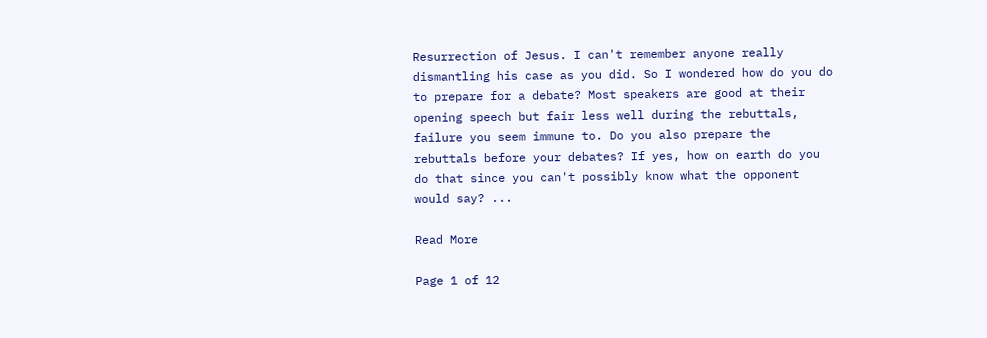Resurrection of Jesus. I can't remember anyone really dismantling his case as you did. So I wondered how do you do to prepare for a debate? Most speakers are good at their opening speech but fair less well during the rebuttals, failure you seem immune to. Do you also prepare the rebuttals before your debates? If yes, how on earth do you do that since you can't possibly know what the opponent would say? ...

Read More

Page 1 of 12